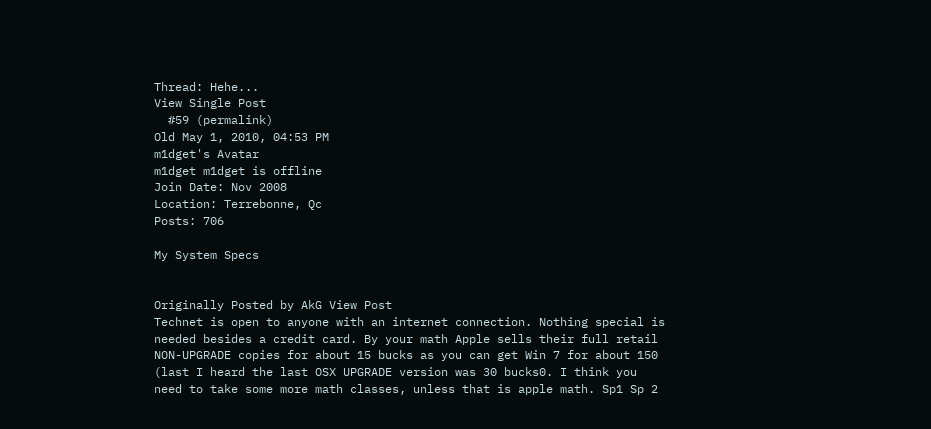Thread: Hehe...
View Single Post
  #59 (permalink)
Old May 1, 2010, 04:53 PM
m1dget's Avatar
m1dget m1dget is offline
Join Date: Nov 2008
Location: Terrebonne, Qc
Posts: 706

My System Specs


Originally Posted by AkG View Post
Technet is open to anyone with an internet connection. Nothing special is needed besides a credit card. By your math Apple sells their full retail NON-UPGRADE copies for about 15 bucks as you can get Win 7 for about 150 (last I heard the last OSX UPGRADE version was 30 bucks0. I think you need to take some more math classes, unless that is apple math. Sp1 Sp 2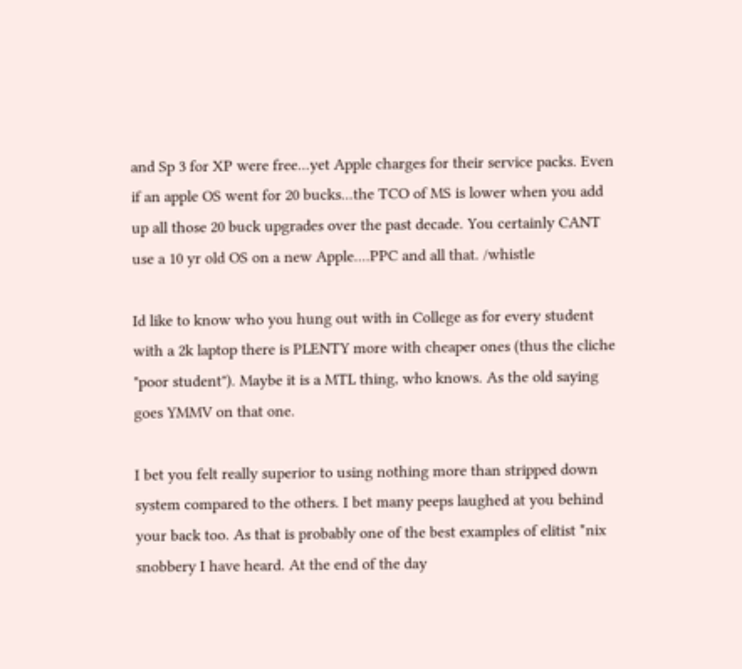and Sp 3 for XP were free...yet Apple charges for their service packs. Even if an apple OS went for 20 bucks...the TCO of MS is lower when you add up all those 20 buck upgrades over the past decade. You certainly CANT use a 10 yr old OS on a new Apple....PPC and all that. /whistle

Id like to know who you hung out with in College as for every student with a 2k laptop there is PLENTY more with cheaper ones (thus the cliche "poor student"). Maybe it is a MTL thing, who knows. As the old saying goes YMMV on that one.

I bet you felt really superior to using nothing more than stripped down system compared to the others. I bet many peeps laughed at you behind your back too. As that is probably one of the best examples of elitist *nix snobbery I have heard. At the end of the day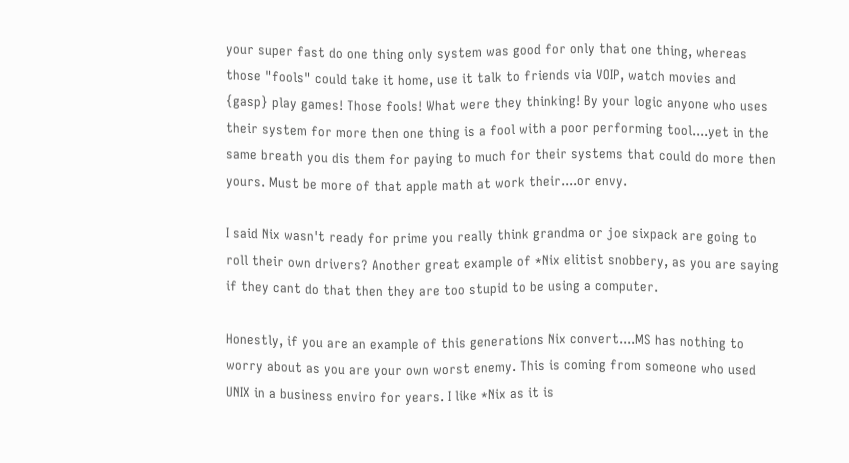your super fast do one thing only system was good for only that one thing, whereas those "fools" could take it home, use it talk to friends via VOIP, watch movies and {gasp} play games! Those fools! What were they thinking! By your logic anyone who uses their system for more then one thing is a fool with a poor performing tool....yet in the same breath you dis them for paying to much for their systems that could do more then yours. Must be more of that apple math at work their....or envy.

I said Nix wasn't ready for prime you really think grandma or joe sixpack are going to roll their own drivers? Another great example of *Nix elitist snobbery, as you are saying if they cant do that then they are too stupid to be using a computer.

Honestly, if you are an example of this generations Nix convert....MS has nothing to worry about as you are your own worst enemy. This is coming from someone who used UNIX in a business enviro for years. I like *Nix as it is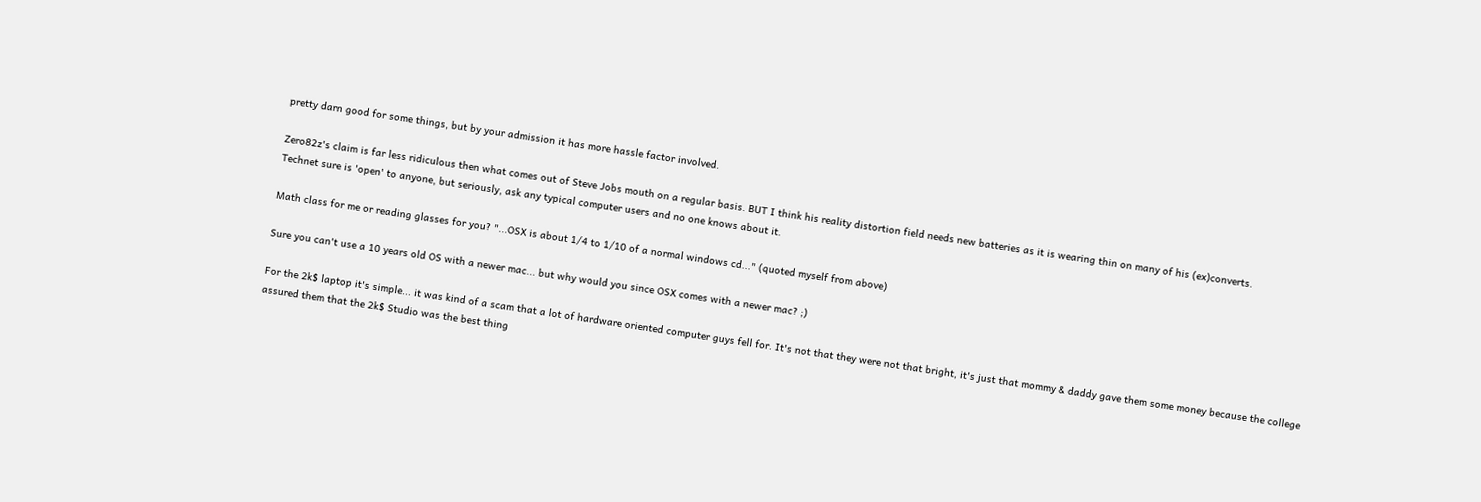pretty darn good for some things, but by your admission it has more hassle factor involved.

Zero82z's claim is far less ridiculous then what comes out of Steve Jobs mouth on a regular basis. BUT I think his reality distortion field needs new batteries as it is wearing thin on many of his (ex)converts.
Technet sure is 'open' to anyone, but seriously, ask any typical computer users and no one knows about it.

Math class for me or reading glasses for you? "...OSX is about 1/4 to 1/10 of a normal windows cd..." (quoted myself from above)

Sure you can't use a 10 years old OS with a newer mac... but why would you since OSX comes with a newer mac? ;)

For the 2k$ laptop it's simple... it was kind of a scam that a lot of hardware oriented computer guys fell for. It's not that they were not that bright, it's just that mommy & daddy gave them some money because the college assured them that the 2k$ Studio was the best thing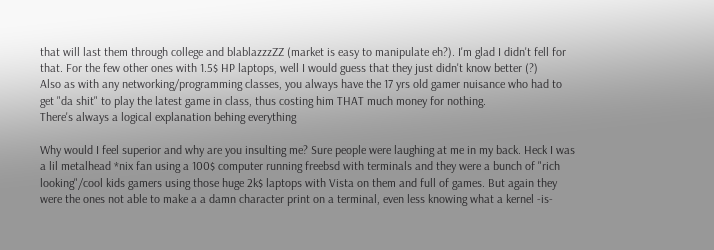that will last them through college and blablazzzZZ (market is easy to manipulate eh?). I'm glad I didn't fell for that. For the few other ones with 1.5$ HP laptops, well I would guess that they just didn't know better (?)
Also as with any networking/programming classes, you always have the 17 yrs old gamer nuisance who had to get "da shit" to play the latest game in class, thus costing him THAT much money for nothing.
There's always a logical explanation behing everything

Why would I feel superior and why are you insulting me? Sure people were laughing at me in my back. Heck I was a lil metalhead *nix fan using a 100$ computer running freebsd with terminals and they were a bunch of "rich looking"/cool kids gamers using those huge 2k$ laptops with Vista on them and full of games. But again they were the ones not able to make a a damn character print on a terminal, even less knowing what a kernel -is-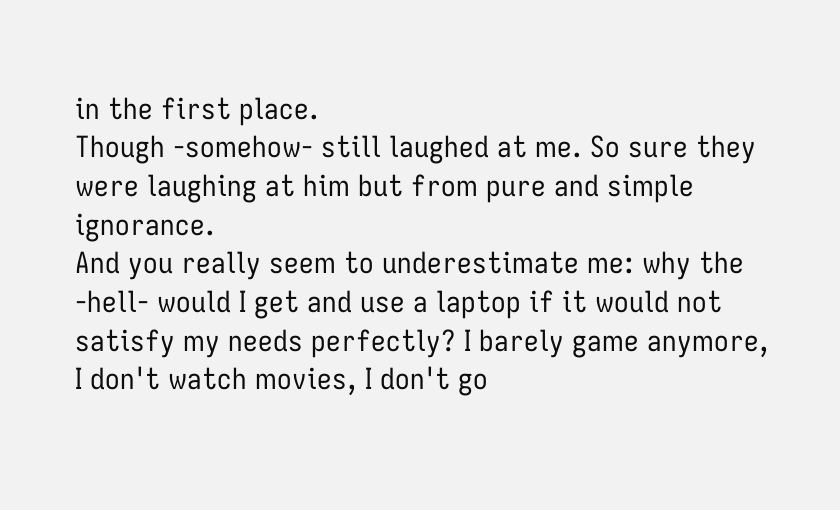in the first place.
Though -somehow- still laughed at me. So sure they were laughing at him but from pure and simple ignorance.
And you really seem to underestimate me: why the -hell- would I get and use a laptop if it would not satisfy my needs perfectly? I barely game anymore, I don't watch movies, I don't go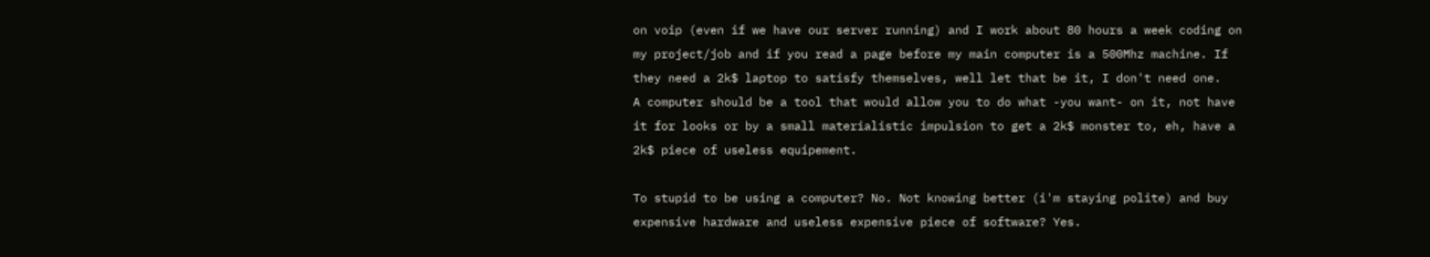on voip (even if we have our server running) and I work about 80 hours a week coding on my project/job and if you read a page before my main computer is a 500Mhz machine. If they need a 2k$ laptop to satisfy themselves, well let that be it, I don't need one.
A computer should be a tool that would allow you to do what -you want- on it, not have it for looks or by a small materialistic impulsion to get a 2k$ monster to, eh, have a 2k$ piece of useless equipement.

To stupid to be using a computer? No. Not knowing better (i'm staying polite) and buy expensive hardware and useless expensive piece of software? Yes.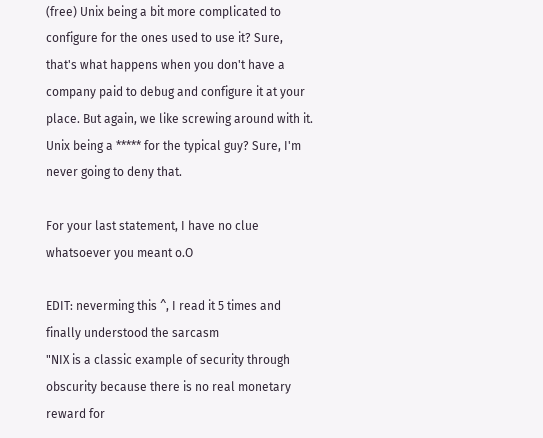(free) Unix being a bit more complicated to configure for the ones used to use it? Sure, that's what happens when you don't have a company paid to debug and configure it at your place. But again, we like screwing around with it. Unix being a ***** for the typical guy? Sure, I'm never going to deny that.

For your last statement, I have no clue whatsoever you meant o.O

EDIT: neverming this ^, I read it 5 times and finally understood the sarcasm
"NIX is a classic example of security through obscurity because there is no real monetary reward for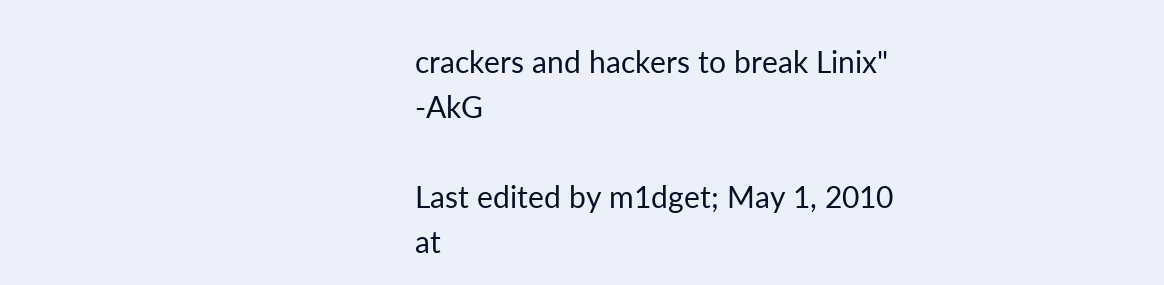crackers and hackers to break Linix" -AkG

Last edited by m1dget; May 1, 2010 at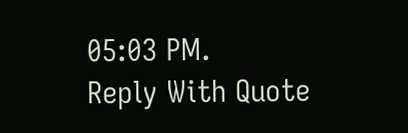05:03 PM.
Reply With Quote